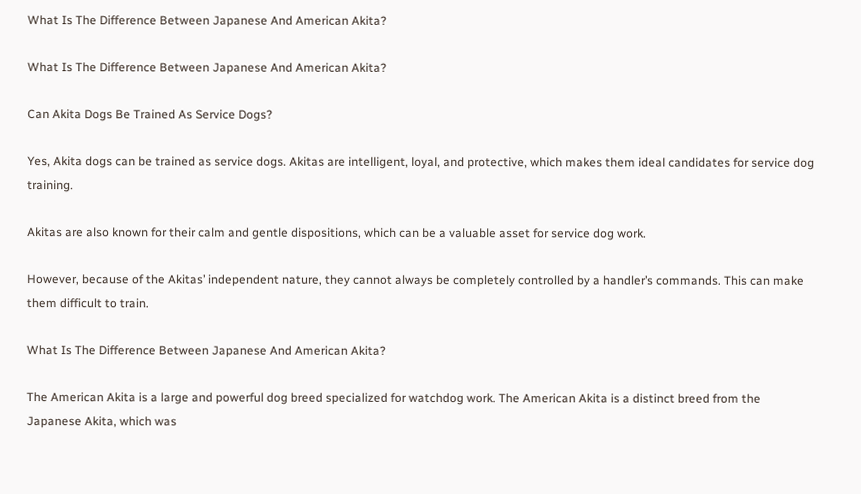What Is The Difference Between Japanese And American Akita?

What Is The Difference Between Japanese And American Akita?

Can Akita Dogs Be Trained As Service Dogs?

Yes, Akita dogs can be trained as service dogs. Akitas are intelligent, loyal, and protective, which makes them ideal candidates for service dog training.

Akitas are also known for their calm and gentle dispositions, which can be a valuable asset for service dog work.

However, because of the Akitas’ independent nature, they cannot always be completely controlled by a handler’s commands. This can make them difficult to train.

What Is The Difference Between Japanese And American Akita?

The American Akita is a large and powerful dog breed specialized for watchdog work. The American Akita is a distinct breed from the Japanese Akita, which was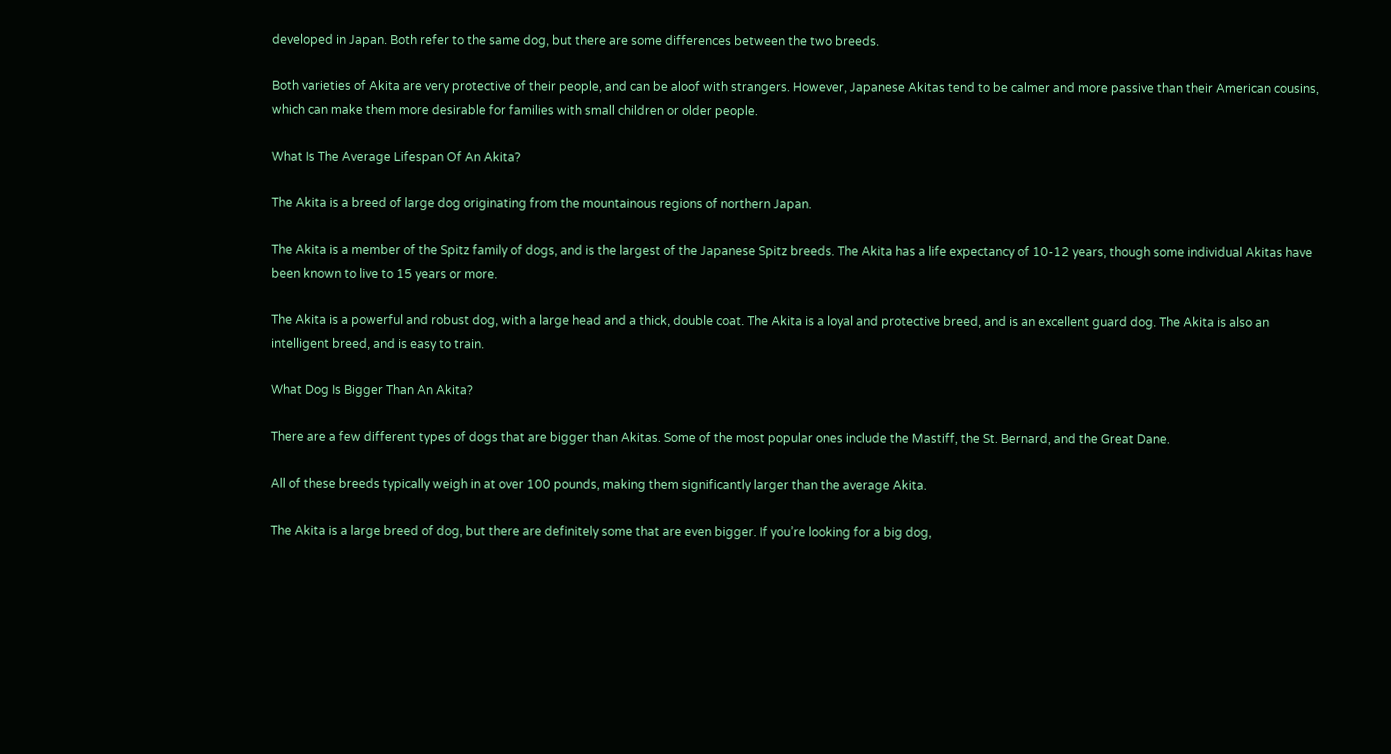developed in Japan. Both refer to the same dog, but there are some differences between the two breeds.

Both varieties of Akita are very protective of their people, and can be aloof with strangers. However, Japanese Akitas tend to be calmer and more passive than their American cousins, which can make them more desirable for families with small children or older people.

What Is The Average Lifespan Of An Akita?

The Akita is a breed of large dog originating from the mountainous regions of northern Japan.

The Akita is a member of the Spitz family of dogs, and is the largest of the Japanese Spitz breeds. The Akita has a life expectancy of 10-12 years, though some individual Akitas have been known to live to 15 years or more.

The Akita is a powerful and robust dog, with a large head and a thick, double coat. The Akita is a loyal and protective breed, and is an excellent guard dog. The Akita is also an intelligent breed, and is easy to train.

What Dog Is Bigger Than An Akita?

There are a few different types of dogs that are bigger than Akitas. Some of the most popular ones include the Mastiff, the St. Bernard, and the Great Dane.

All of these breeds typically weigh in at over 100 pounds, making them significantly larger than the average Akita.

The Akita is a large breed of dog, but there are definitely some that are even bigger. If you’re looking for a big dog,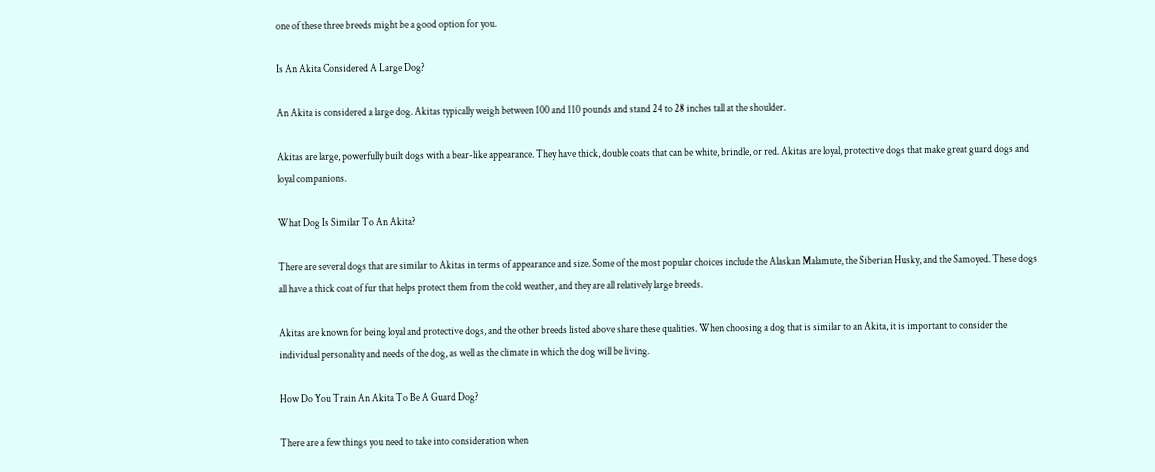one of these three breeds might be a good option for you.

Is An Akita Considered A Large Dog?

An Akita is considered a large dog. Akitas typically weigh between 100 and 110 pounds and stand 24 to 28 inches tall at the shoulder.

Akitas are large, powerfully built dogs with a bear-like appearance. They have thick, double coats that can be white, brindle, or red. Akitas are loyal, protective dogs that make great guard dogs and loyal companions.

What Dog Is Similar To An Akita?

There are several dogs that are similar to Akitas in terms of appearance and size. Some of the most popular choices include the Alaskan Malamute, the Siberian Husky, and the Samoyed. These dogs all have a thick coat of fur that helps protect them from the cold weather, and they are all relatively large breeds.

Akitas are known for being loyal and protective dogs, and the other breeds listed above share these qualities. When choosing a dog that is similar to an Akita, it is important to consider the individual personality and needs of the dog, as well as the climate in which the dog will be living.

How Do You Train An Akita To Be A Guard Dog?

There are a few things you need to take into consideration when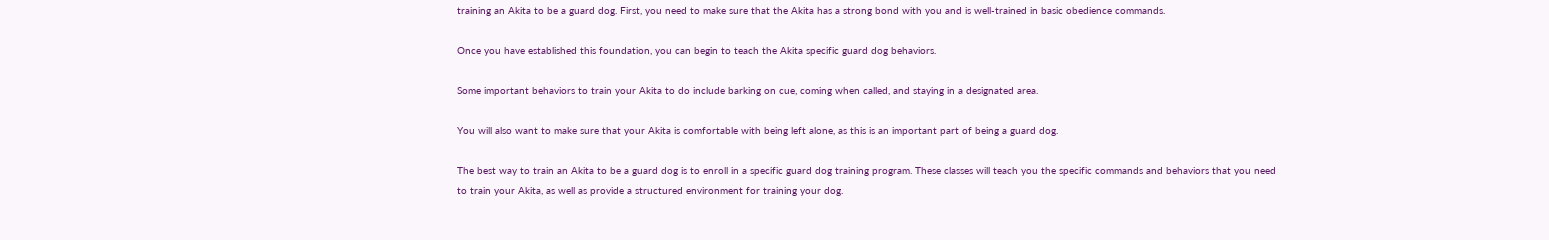training an Akita to be a guard dog. First, you need to make sure that the Akita has a strong bond with you and is well-trained in basic obedience commands.

Once you have established this foundation, you can begin to teach the Akita specific guard dog behaviors.

Some important behaviors to train your Akita to do include barking on cue, coming when called, and staying in a designated area.

You will also want to make sure that your Akita is comfortable with being left alone, as this is an important part of being a guard dog.

The best way to train an Akita to be a guard dog is to enroll in a specific guard dog training program. These classes will teach you the specific commands and behaviors that you need to train your Akita, as well as provide a structured environment for training your dog.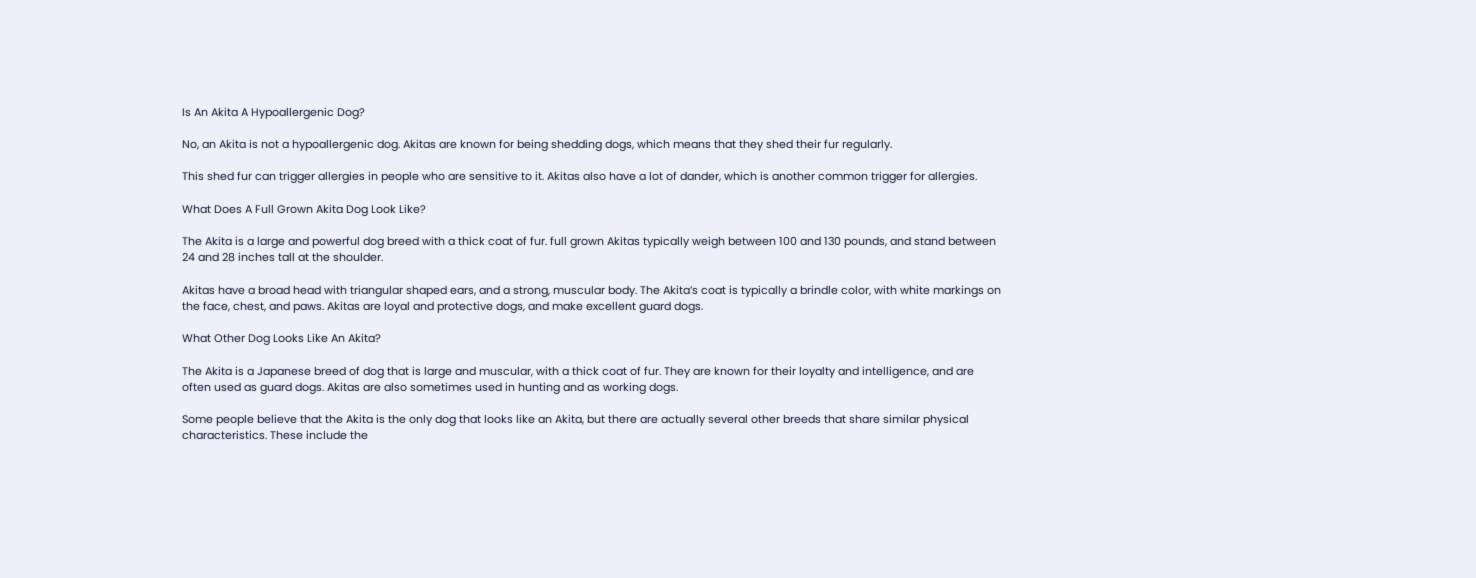Is An Akita A Hypoallergenic Dog?

No, an Akita is not a hypoallergenic dog. Akitas are known for being shedding dogs, which means that they shed their fur regularly.

This shed fur can trigger allergies in people who are sensitive to it. Akitas also have a lot of dander, which is another common trigger for allergies.

What Does A Full Grown Akita Dog Look Like?

The Akita is a large and powerful dog breed with a thick coat of fur. full grown Akitas typically weigh between 100 and 130 pounds, and stand between 24 and 28 inches tall at the shoulder.

Akitas have a broad head with triangular shaped ears, and a strong, muscular body. The Akita’s coat is typically a brindle color, with white markings on the face, chest, and paws. Akitas are loyal and protective dogs, and make excellent guard dogs.

What Other Dog Looks Like An Akita?

The Akita is a Japanese breed of dog that is large and muscular, with a thick coat of fur. They are known for their loyalty and intelligence, and are often used as guard dogs. Akitas are also sometimes used in hunting and as working dogs.

Some people believe that the Akita is the only dog that looks like an Akita, but there are actually several other breeds that share similar physical characteristics. These include the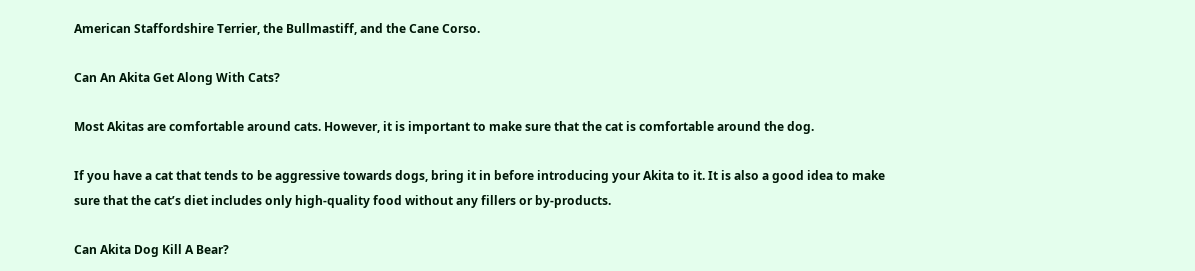American Staffordshire Terrier, the Bullmastiff, and the Cane Corso.

Can An Akita Get Along With Cats?

Most Akitas are comfortable around cats. However, it is important to make sure that the cat is comfortable around the dog.

If you have a cat that tends to be aggressive towards dogs, bring it in before introducing your Akita to it. It is also a good idea to make sure that the cat’s diet includes only high-quality food without any fillers or by-products.

Can Akita Dog Kill A Bear?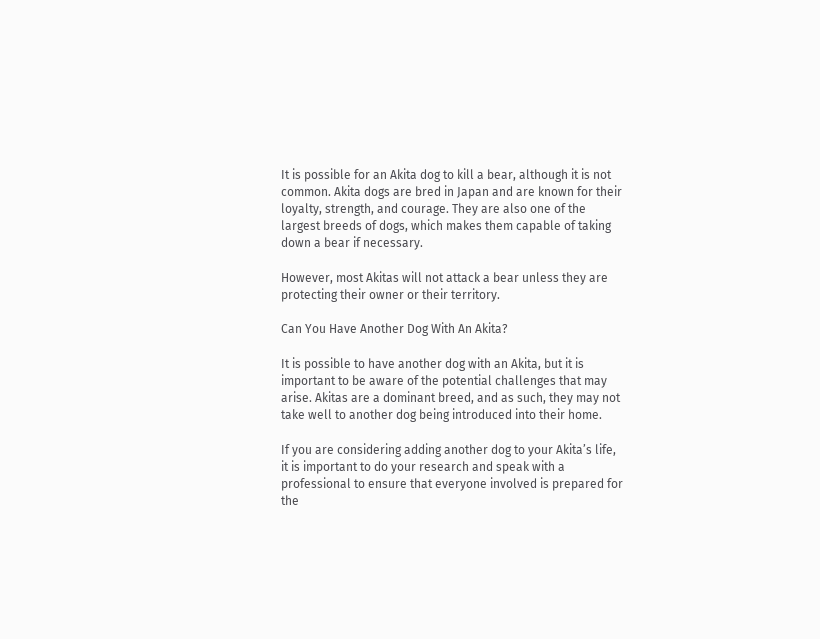It is possible for an Akita dog to kill a bear, although it is not common. Akita dogs are bred in Japan and are known for their loyalty, strength, and courage. They are also one of the largest breeds of dogs, which makes them capable of taking down a bear if necessary.

However, most Akitas will not attack a bear unless they are protecting their owner or their territory.

Can You Have Another Dog With An Akita?

It is possible to have another dog with an Akita, but it is important to be aware of the potential challenges that may arise. Akitas are a dominant breed, and as such, they may not take well to another dog being introduced into their home.

If you are considering adding another dog to your Akita’s life, it is important to do your research and speak with a professional to ensure that everyone involved is prepared for the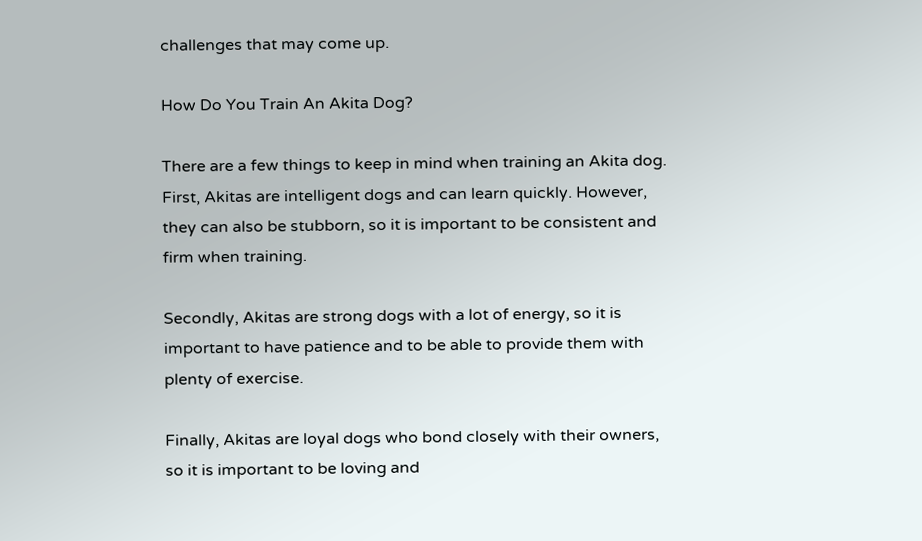challenges that may come up.

How Do You Train An Akita Dog?

There are a few things to keep in mind when training an Akita dog. First, Akitas are intelligent dogs and can learn quickly. However, they can also be stubborn, so it is important to be consistent and firm when training.

Secondly, Akitas are strong dogs with a lot of energy, so it is important to have patience and to be able to provide them with plenty of exercise.

Finally, Akitas are loyal dogs who bond closely with their owners, so it is important to be loving and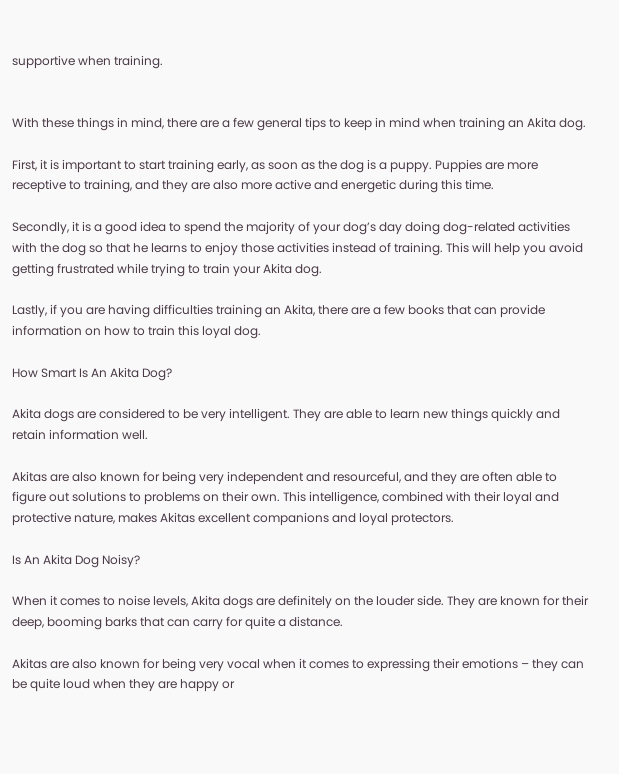supportive when training.


With these things in mind, there are a few general tips to keep in mind when training an Akita dog.

First, it is important to start training early, as soon as the dog is a puppy. Puppies are more receptive to training, and they are also more active and energetic during this time.

Secondly, it is a good idea to spend the majority of your dog’s day doing dog-related activities with the dog so that he learns to enjoy those activities instead of training. This will help you avoid getting frustrated while trying to train your Akita dog.

Lastly, if you are having difficulties training an Akita, there are a few books that can provide information on how to train this loyal dog.

How Smart Is An Akita Dog?

Akita dogs are considered to be very intelligent. They are able to learn new things quickly and retain information well.

Akitas are also known for being very independent and resourceful, and they are often able to figure out solutions to problems on their own. This intelligence, combined with their loyal and protective nature, makes Akitas excellent companions and loyal protectors.

Is An Akita Dog Noisy?

When it comes to noise levels, Akita dogs are definitely on the louder side. They are known for their deep, booming barks that can carry for quite a distance.

Akitas are also known for being very vocal when it comes to expressing their emotions – they can be quite loud when they are happy or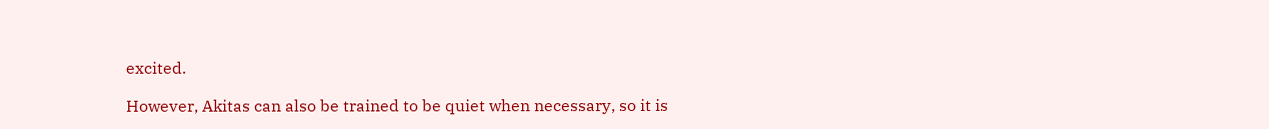excited.

However, Akitas can also be trained to be quiet when necessary, so it is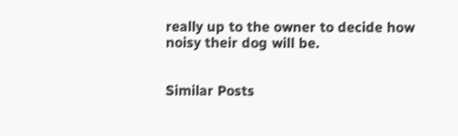really up to the owner to decide how noisy their dog will be.


Similar Posts